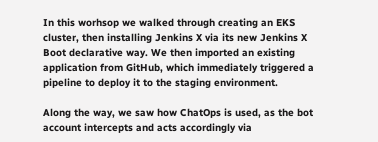In this worhsop we walked through creating an EKS cluster, then installing Jenkins X via its new Jenkins X Boot declarative way. We then imported an existing application from GitHub, which immediately triggered a pipeline to deploy it to the staging environment.

Along the way, we saw how ChatOps is used, as the bot account intercepts and acts accordingly via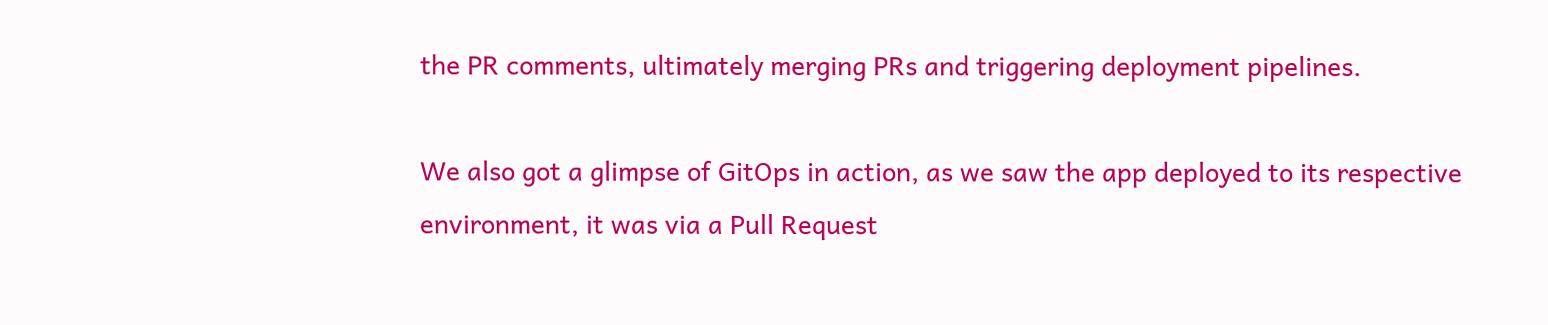the PR comments, ultimately merging PRs and triggering deployment pipelines.

We also got a glimpse of GitOps in action, as we saw the app deployed to its respective environment, it was via a Pull Request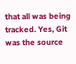that all was being tracked. Yes, Git was the source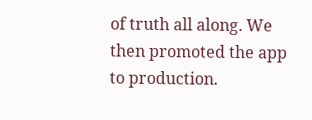of truth all along. We then promoted the app to production.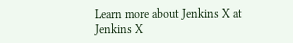Learn more about Jenkins X at Jenkins X